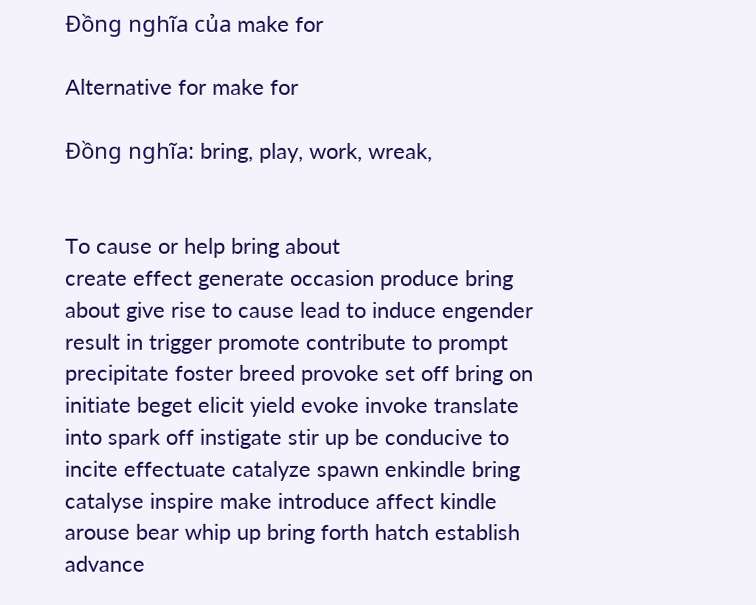Đồng nghĩa của make for

Alternative for make for

Đồng nghĩa: bring, play, work, wreak,


To cause or help bring about
create effect generate occasion produce bring about give rise to cause lead to induce engender result in trigger promote contribute to prompt precipitate foster breed provoke set off bring on initiate beget elicit yield evoke invoke translate into spark off instigate stir up be conducive to incite effectuate catalyze spawn enkindle bring catalyse inspire make introduce affect kindle arouse bear whip up bring forth hatch establish advance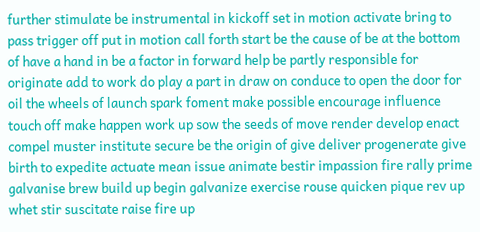further stimulate be instrumental in kickoff set in motion activate bring to pass trigger off put in motion call forth start be the cause of be at the bottom of have a hand in be a factor in forward help be partly responsible for originate add to work do play a part in draw on conduce to open the door for oil the wheels of launch spark foment make possible encourage influence touch off make happen work up sow the seeds of move render develop enact compel muster institute secure be the origin of give deliver progenerate give birth to expedite actuate mean issue animate bestir impassion fire rally prime galvanise brew build up begin galvanize exercise rouse quicken pique rev up whet stir suscitate raise fire up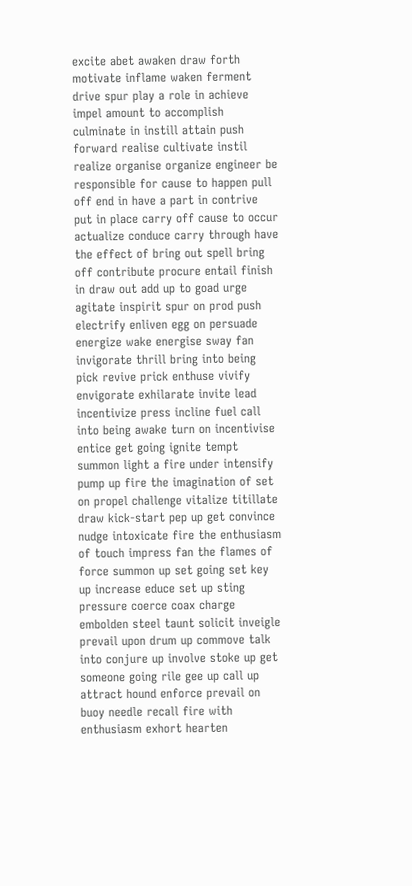excite abet awaken draw forth motivate inflame waken ferment drive spur play a role in achieve impel amount to accomplish culminate in instill attain push forward realise cultivate instil realize organise organize engineer be responsible for cause to happen pull off end in have a part in contrive put in place carry off cause to occur actualize conduce carry through have the effect of bring out spell bring off contribute procure entail finish in draw out add up to goad urge agitate inspirit spur on prod push electrify enliven egg on persuade energize wake energise sway fan invigorate thrill bring into being pick revive prick enthuse vivify envigorate exhilarate invite lead incentivize press incline fuel call into being awake turn on incentivise entice get going ignite tempt summon light a fire under intensify pump up fire the imagination of set on propel challenge vitalize titillate draw kick-start pep up get convince nudge intoxicate fire the enthusiasm of touch impress fan the flames of force summon up set going set key up increase educe set up sting pressure coerce coax charge embolden steel taunt solicit inveigle prevail upon drum up commove talk into conjure up involve stoke up get someone going rile gee up call up attract hound enforce prevail on buoy needle recall fire with enthusiasm exhort hearten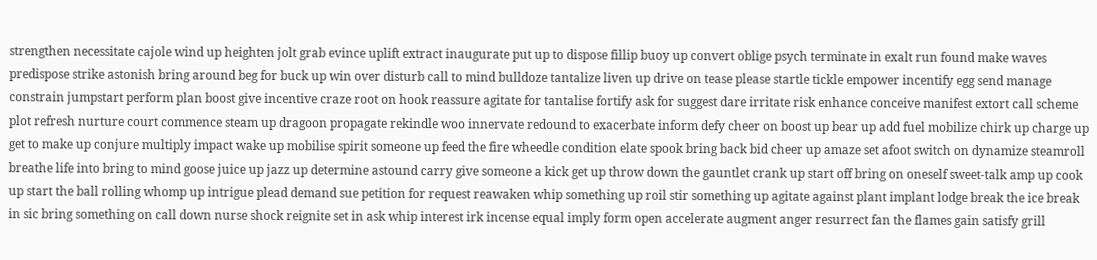strengthen necessitate cajole wind up heighten jolt grab evince uplift extract inaugurate put up to dispose fillip buoy up convert oblige psych terminate in exalt run found make waves predispose strike astonish bring around beg for buck up win over disturb call to mind bulldoze tantalize liven up drive on tease please startle tickle empower incentify egg send manage constrain jumpstart perform plan boost give incentive craze root on hook reassure agitate for tantalise fortify ask for suggest dare irritate risk enhance conceive manifest extort call scheme plot refresh nurture court commence steam up dragoon propagate rekindle woo innervate redound to exacerbate inform defy cheer on boost up bear up add fuel mobilize chirk up charge up get to make up conjure multiply impact wake up mobilise spirit someone up feed the fire wheedle condition elate spook bring back bid cheer up amaze set afoot switch on dynamize steamroll breathe life into bring to mind goose juice up jazz up determine astound carry give someone a kick get up throw down the gauntlet crank up start off bring on oneself sweet-talk amp up cook up start the ball rolling whomp up intrigue plead demand sue petition for request reawaken whip something up roil stir something up agitate against plant implant lodge break the ice break in sic bring something on call down nurse shock reignite set in ask whip interest irk incense equal imply form open accelerate augment anger resurrect fan the flames gain satisfy grill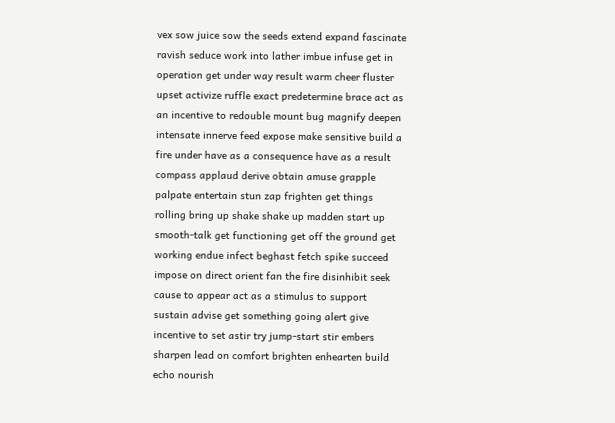vex sow juice sow the seeds extend expand fascinate ravish seduce work into lather imbue infuse get in operation get under way result warm cheer fluster upset activize ruffle exact predetermine brace act as an incentive to redouble mount bug magnify deepen intensate innerve feed expose make sensitive build a fire under have as a consequence have as a result compass applaud derive obtain amuse grapple palpate entertain stun zap frighten get things rolling bring up shake shake up madden start up smooth-talk get functioning get off the ground get working endue infect beghast fetch spike succeed impose on direct orient fan the fire disinhibit seek cause to appear act as a stimulus to support sustain advise get something going alert give incentive to set astir try jump-start stir embers sharpen lead on comfort brighten enhearten build echo nourish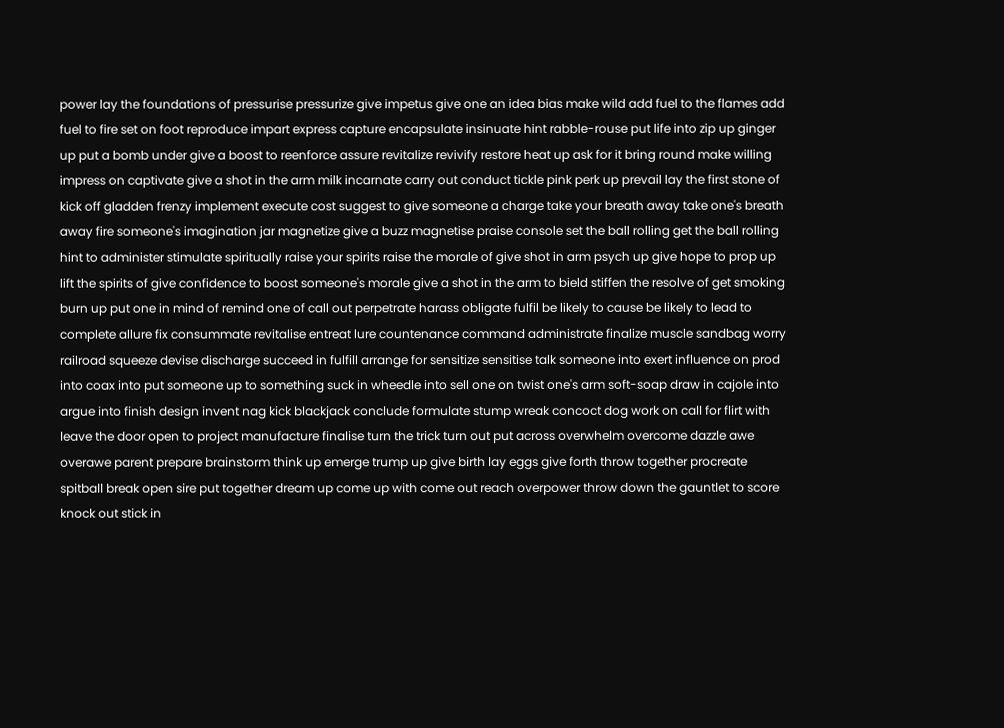power lay the foundations of pressurise pressurize give impetus give one an idea bias make wild add fuel to the flames add fuel to fire set on foot reproduce impart express capture encapsulate insinuate hint rabble-rouse put life into zip up ginger up put a bomb under give a boost to reenforce assure revitalize revivify restore heat up ask for it bring round make willing impress on captivate give a shot in the arm milk incarnate carry out conduct tickle pink perk up prevail lay the first stone of kick off gladden frenzy implement execute cost suggest to give someone a charge take your breath away take one's breath away fire someone's imagination jar magnetize give a buzz magnetise praise console set the ball rolling get the ball rolling hint to administer stimulate spiritually raise your spirits raise the morale of give shot in arm psych up give hope to prop up lift the spirits of give confidence to boost someone's morale give a shot in the arm to bield stiffen the resolve of get smoking burn up put one in mind of remind one of call out perpetrate harass obligate fulfil be likely to cause be likely to lead to complete allure fix consummate revitalise entreat lure countenance command administrate finalize muscle sandbag worry railroad squeeze devise discharge succeed in fulfill arrange for sensitize sensitise talk someone into exert influence on prod into coax into put someone up to something suck in wheedle into sell one on twist one's arm soft-soap draw in cajole into argue into finish design invent nag kick blackjack conclude formulate stump wreak concoct dog work on call for flirt with leave the door open to project manufacture finalise turn the trick turn out put across overwhelm overcome dazzle awe overawe parent prepare brainstorm think up emerge trump up give birth lay eggs give forth throw together procreate spitball break open sire put together dream up come up with come out reach overpower throw down the gauntlet to score knock out stick in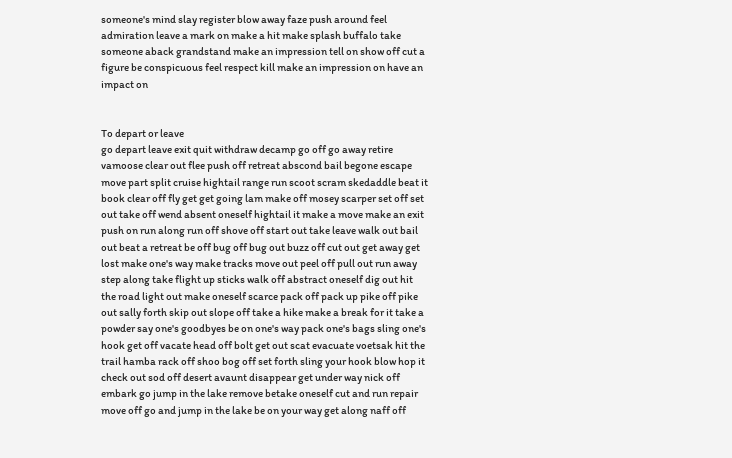someone's mind slay register blow away faze push around feel admiration leave a mark on make a hit make splash buffalo take someone aback grandstand make an impression tell on show off cut a figure be conspicuous feel respect kill make an impression on have an impact on


To depart or leave
go depart leave exit quit withdraw decamp go off go away retire vamoose clear out flee push off retreat abscond bail begone escape move part split cruise hightail range run scoot scram skedaddle beat it book clear off fly get get going lam make off mosey scarper set off set out take off wend absent oneself hightail it make a move make an exit push on run along run off shove off start out take leave walk out bail out beat a retreat be off bug off bug out buzz off cut out get away get lost make one's way make tracks move out peel off pull out run away step along take flight up sticks walk off abstract oneself dig out hit the road light out make oneself scarce pack off pack up pike off pike out sally forth skip out slope off take a hike make a break for it take a powder say one's goodbyes be on one's way pack one's bags sling one's hook get off vacate head off bolt get out scat evacuate voetsak hit the trail hamba rack off shoo bog off set forth sling your hook blow hop it check out sod off desert avaunt disappear get under way nick off embark go jump in the lake remove betake oneself cut and run repair move off go and jump in the lake be on your way get along naff off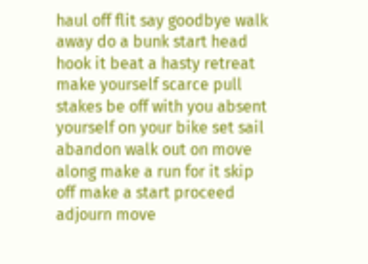haul off flit say goodbye walk away do a bunk start head hook it beat a hasty retreat make yourself scarce pull stakes be off with you absent yourself on your bike set sail abandon walk out on move along make a run for it skip off make a start proceed adjourn move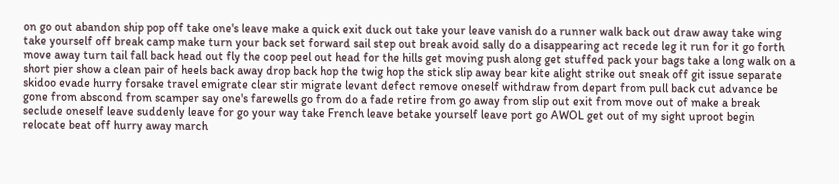on go out abandon ship pop off take one's leave make a quick exit duck out take your leave vanish do a runner walk back out draw away take wing take yourself off break camp make turn your back set forward sail step out break avoid sally do a disappearing act recede leg it run for it go forth move away turn tail fall back head out fly the coop peel out head for the hills get moving push along get stuffed pack your bags take a long walk on a short pier show a clean pair of heels back away drop back hop the twig hop the stick slip away bear kite alight strike out sneak off git issue separate skidoo evade hurry forsake travel emigrate clear stir migrate levant defect remove oneself withdraw from depart from pull back cut advance be gone from abscond from scamper say one's farewells go from do a fade retire from go away from slip out exit from move out of make a break seclude oneself leave suddenly leave for go your way take French leave betake yourself leave port go AWOL get out of my sight uproot begin relocate beat off hurry away march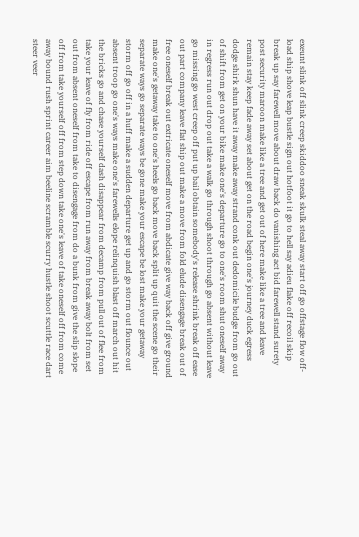exeunt slink off slink creep skiddoo sneak skulk steal away start off go offstage flow off-load ship shove leap bustle sign out hotfoot it go to hell say adieu flake off recoil skip break up say farewell move about draw back do vanishing act bid farewell stand surety post security maroon make like a tree and get out of here make like a tree and leave remain stay keep fade away set about get on the road begin one's journey duck egress dodge shirk shun have it away make away strand conk out dedomicile budge from go out of shift from get on your bike make one's departure go to one's room shut oneself away in regress run out drop out take a walk go through shoot through go absent without leave go missing go west creep off put up bail obtain somebody's release shrink break off ease out part company leave flat ship out make a move from fold elude disengage break out of free oneself break out extricate oneself move from abdicate give way back off give ground make one's getaway take to one's heels go back move back split up quit the scene go their separate ways go separate ways be gone make your escape be lost make your getaway storm off go off in a huff make a sudden departure get up and go storm out flounce out absent troop go one's ways make one's farewells elope relinquish blast off march out hit the bricks go and chase yourself dash disappear from decamp from pull out of flee from take your leave of fly from ride off escape from run away from break away bolt from set out from absent oneself from take to disengage from do a bunk from give the slip slope off from take yourself off from step down take one's leave of take oneself off from come away bound rush sprint career aim beeline scramble scurry hustle shoot scuttle race dart steer veer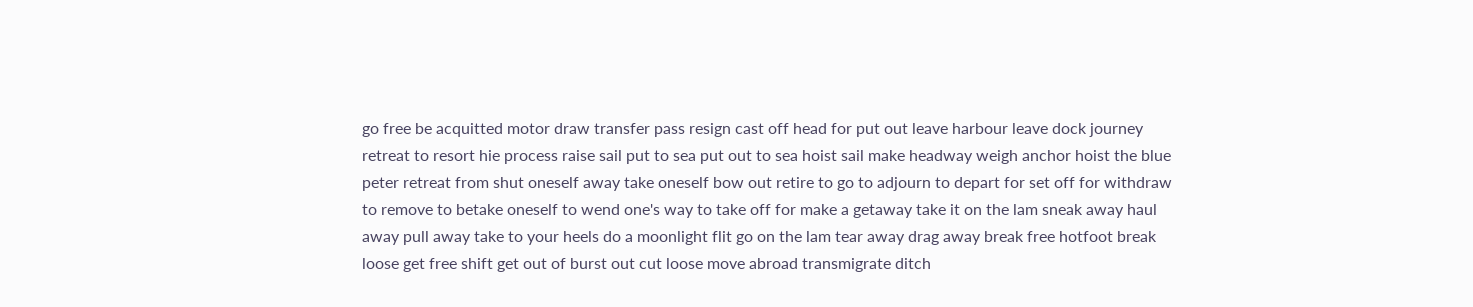go free be acquitted motor draw transfer pass resign cast off head for put out leave harbour leave dock journey retreat to resort hie process raise sail put to sea put out to sea hoist sail make headway weigh anchor hoist the blue peter retreat from shut oneself away take oneself bow out retire to go to adjourn to depart for set off for withdraw to remove to betake oneself to wend one's way to take off for make a getaway take it on the lam sneak away haul away pull away take to your heels do a moonlight flit go on the lam tear away drag away break free hotfoot break loose get free shift get out of burst out cut loose move abroad transmigrate ditch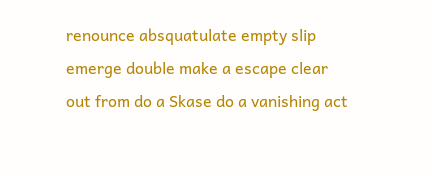renounce absquatulate empty slip emerge double make a escape clear out from do a Skase do a vanishing act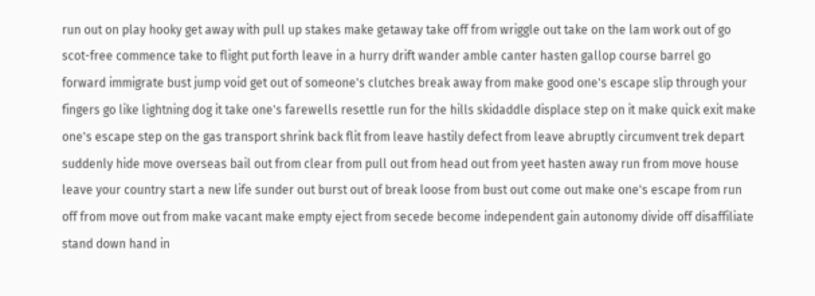run out on play hooky get away with pull up stakes make getaway take off from wriggle out take on the lam work out of go scot-free commence take to flight put forth leave in a hurry drift wander amble canter hasten gallop course barrel go forward immigrate bust jump void get out of someone's clutches break away from make good one's escape slip through your fingers go like lightning dog it take one's farewells resettle run for the hills skidaddle displace step on it make quick exit make one's escape step on the gas transport shrink back flit from leave hastily defect from leave abruptly circumvent trek depart suddenly hide move overseas bail out from clear from pull out from head out from yeet hasten away run from move house leave your country start a new life sunder out burst out of break loose from bust out come out make one's escape from run off from move out from make vacant make empty eject from secede become independent gain autonomy divide off disaffiliate stand down hand in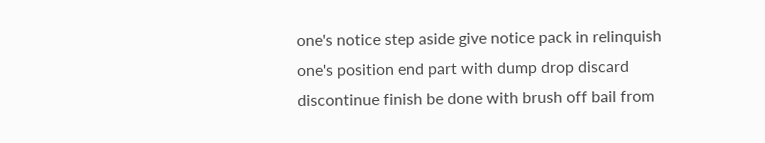one's notice step aside give notice pack in relinquish one's position end part with dump drop discard discontinue finish be done with brush off bail from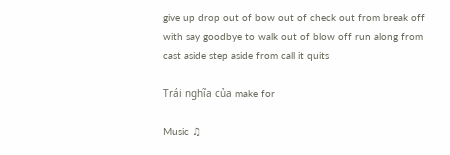give up drop out of bow out of check out from break off with say goodbye to walk out of blow off run along from cast aside step aside from call it quits

Trái nghĩa của make for

Music ♫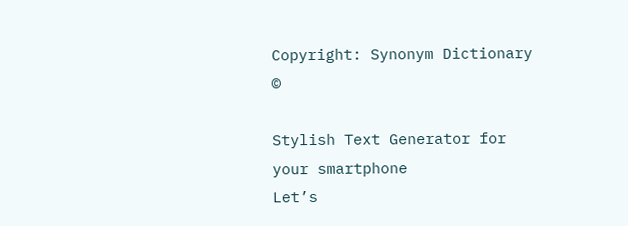Copyright: Synonym Dictionary ©

Stylish Text Generator for your smartphone
Let’s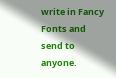write in Fancy Fonts and send to anyone.